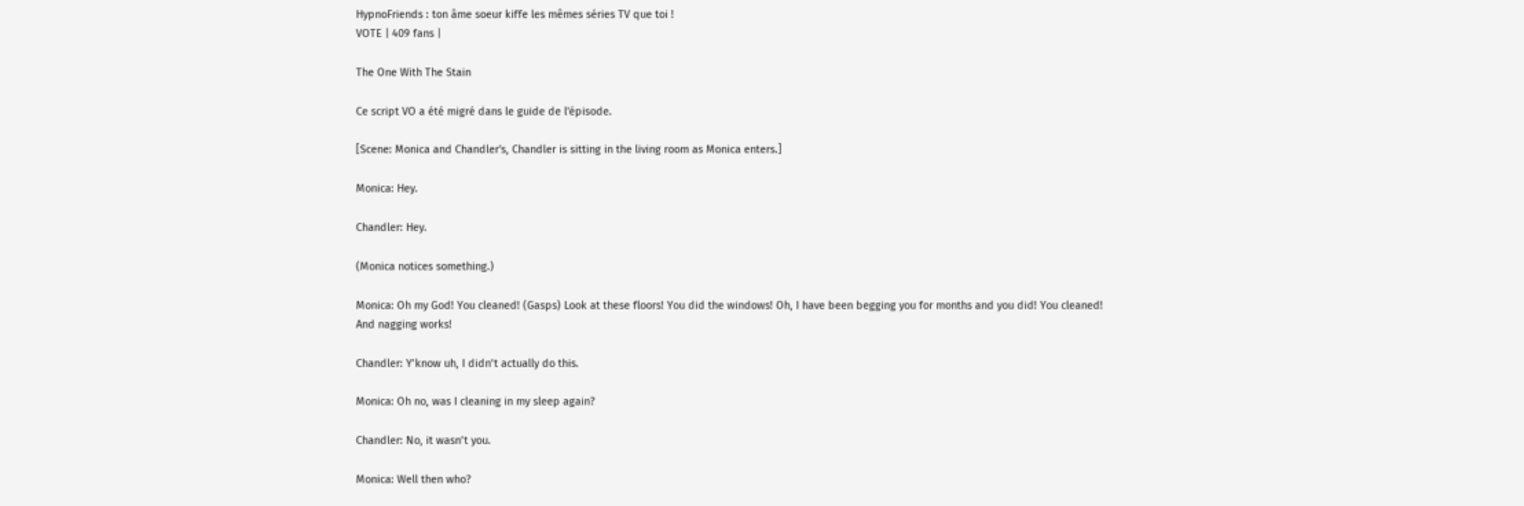HypnoFriends : ton âme soeur kiffe les mêmes séries TV que toi !
VOTE | 409 fans |

The One With The Stain

Ce script VO a été migré dans le guide de l'épisode.

[Scene: Monica and Chandler's, Chandler is sitting in the living room as Monica enters.]

Monica: Hey.

Chandler: Hey.

(Monica notices something.)

Monica: Oh my God! You cleaned! (Gasps) Look at these floors! You did the windows! Oh, I have been begging you for months and you did! You cleaned! And nagging works!

Chandler: Y’know uh, I didn’t actually do this.

Monica: Oh no, was I cleaning in my sleep again?

Chandler: No, it wasn’t you.

Monica: Well then who?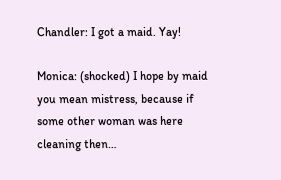Chandler: I got a maid. Yay!

Monica: (shocked) I hope by maid you mean mistress, because if some other woman was here cleaning then…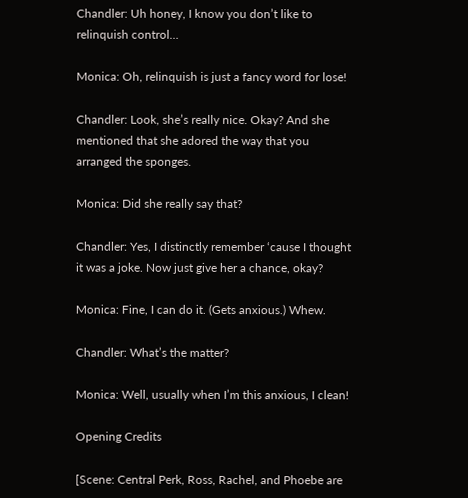Chandler: Uh honey, I know you don’t like to relinquish control…

Monica: Oh, relinquish is just a fancy word for lose!

Chandler: Look, she’s really nice. Okay? And she mentioned that she adored the way that you arranged the sponges.

Monica: Did she really say that?

Chandler: Yes, I distinctly remember ‘cause I thought it was a joke. Now just give her a chance, okay?

Monica: Fine, I can do it. (Gets anxious.) Whew.

Chandler: What’s the matter?

Monica: Well, usually when I’m this anxious, I clean!

Opening Credits

[Scene: Central Perk, Ross, Rachel, and Phoebe are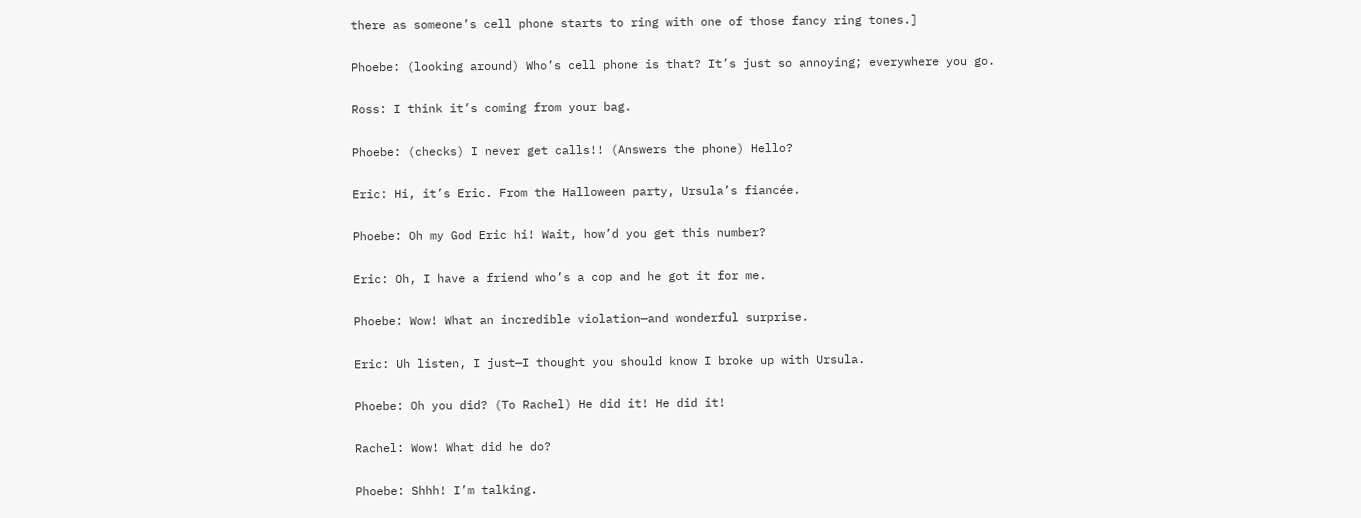there as someone’s cell phone starts to ring with one of those fancy ring tones.]

Phoebe: (looking around) Who’s cell phone is that? It’s just so annoying; everywhere you go.

Ross: I think it’s coming from your bag.

Phoebe: (checks) I never get calls!! (Answers the phone) Hello?

Eric: Hi, it’s Eric. From the Halloween party, Ursula’s fiancée.

Phoebe: Oh my God Eric hi! Wait, how’d you get this number?

Eric: Oh, I have a friend who’s a cop and he got it for me.

Phoebe: Wow! What an incredible violation—and wonderful surprise.

Eric: Uh listen, I just—I thought you should know I broke up with Ursula.

Phoebe: Oh you did? (To Rachel) He did it! He did it!

Rachel: Wow! What did he do?

Phoebe: Shhh! I’m talking.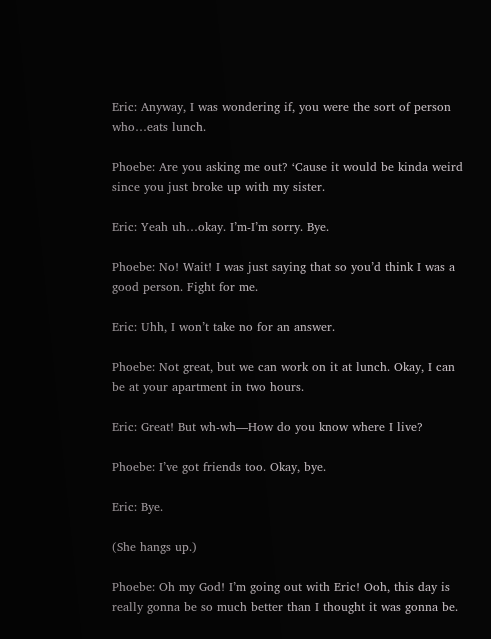Eric: Anyway, I was wondering if, you were the sort of person who…eats lunch.

Phoebe: Are you asking me out? ‘Cause it would be kinda weird since you just broke up with my sister.

Eric: Yeah uh…okay. I’m-I’m sorry. Bye.

Phoebe: No! Wait! I was just saying that so you’d think I was a good person. Fight for me.

Eric: Uhh, I won’t take no for an answer.

Phoebe: Not great, but we can work on it at lunch. Okay, I can be at your apartment in two hours.

Eric: Great! But wh-wh—How do you know where I live?

Phoebe: I’ve got friends too. Okay, bye.

Eric: Bye.

(She hangs up.)

Phoebe: Oh my God! I’m going out with Eric! Ooh, this day is really gonna be so much better than I thought it was gonna be.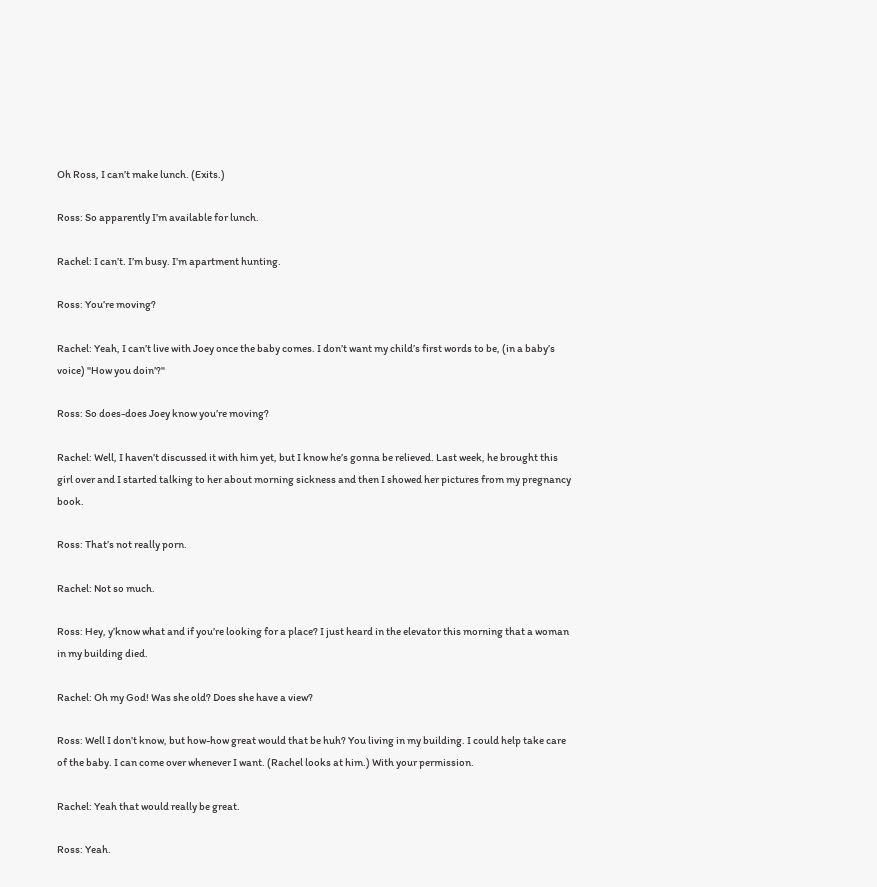Oh Ross, I can’t make lunch. (Exits.)

Ross: So apparently I’m available for lunch.

Rachel: I can’t. I’m busy. I’m apartment hunting.

Ross: You’re moving?

Rachel: Yeah, I can’t live with Joey once the baby comes. I don’t want my child’s first words to be, (in a baby’s voice) "How you doin’?"

Ross: So does-does Joey know you’re moving?

Rachel: Well, I haven’t discussed it with him yet, but I know he’s gonna be relieved. Last week, he brought this girl over and I started talking to her about morning sickness and then I showed her pictures from my pregnancy book.

Ross: That’s not really porn.

Rachel: Not so much.

Ross: Hey, y’know what and if you’re looking for a place? I just heard in the elevator this morning that a woman in my building died.

Rachel: Oh my God! Was she old? Does she have a view?

Ross: Well I don’t know, but how-how great would that be huh? You living in my building. I could help take care of the baby. I can come over whenever I want. (Rachel looks at him.) With your permission.

Rachel: Yeah that would really be great.

Ross: Yeah.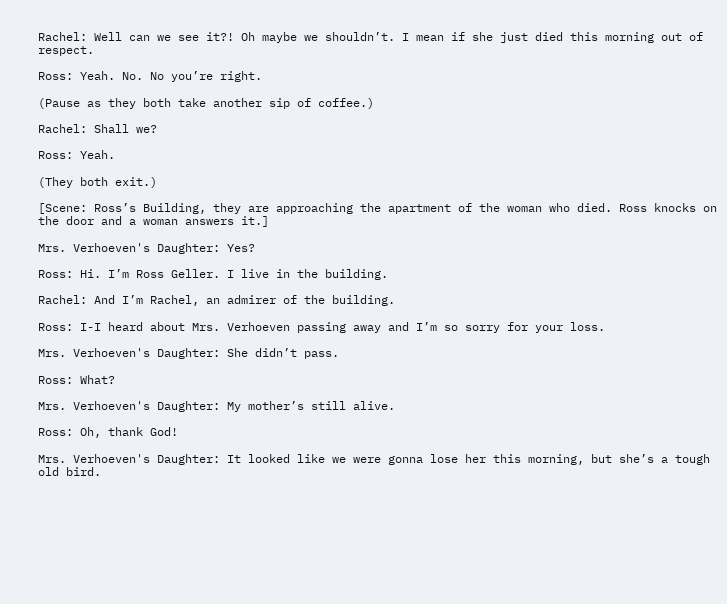Rachel: Well can we see it?! Oh maybe we shouldn’t. I mean if she just died this morning out of respect.

Ross: Yeah. No. No you’re right.

(Pause as they both take another sip of coffee.)

Rachel: Shall we?

Ross: Yeah.

(They both exit.)

[Scene: Ross’s Building, they are approaching the apartment of the woman who died. Ross knocks on the door and a woman answers it.]

Mrs. Verhoeven's Daughter: Yes?

Ross: Hi. I’m Ross Geller. I live in the building.

Rachel: And I’m Rachel, an admirer of the building.

Ross: I-I heard about Mrs. Verhoeven passing away and I’m so sorry for your loss.

Mrs. Verhoeven's Daughter: She didn’t pass.

Ross: What?

Mrs. Verhoeven's Daughter: My mother’s still alive.

Ross: Oh, thank God!

Mrs. Verhoeven's Daughter: It looked like we were gonna lose her this morning, but she’s a tough old bird.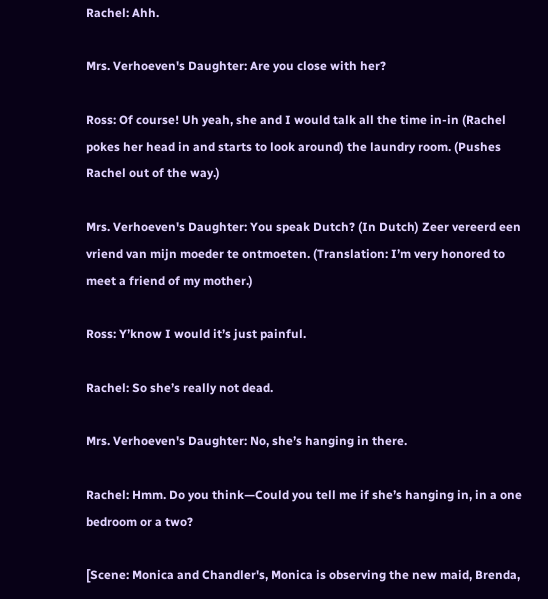Rachel: Ahh.

Mrs. Verhoeven's Daughter: Are you close with her?

Ross: Of course! Uh yeah, she and I would talk all the time in-in (Rachel pokes her head in and starts to look around) the laundry room. (Pushes Rachel out of the way.)

Mrs. Verhoeven's Daughter: You speak Dutch? (In Dutch) Zeer vereerd een vriend van mijn moeder te ontmoeten. (Translation: I’m very honored to meet a friend of my mother.)

Ross: Y’know I would it’s just painful.

Rachel: So she’s really not dead.

Mrs. Verhoeven's Daughter: No, she’s hanging in there.

Rachel: Hmm. Do you think—Could you tell me if she’s hanging in, in a one bedroom or a two?

[Scene: Monica and Chandler's, Monica is observing the new maid, Brenda,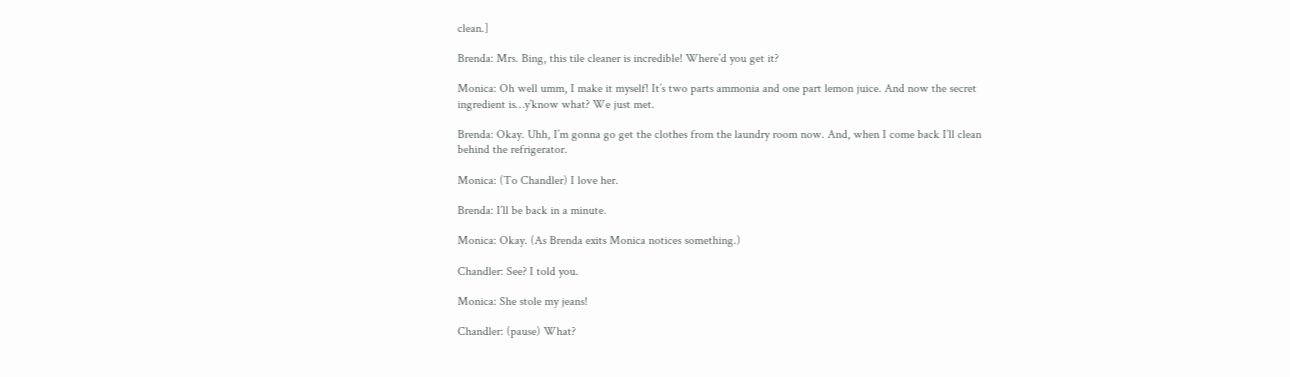clean.]

Brenda: Mrs. Bing, this tile cleaner is incredible! Where’d you get it?

Monica: Oh well umm, I make it myself! It’s two parts ammonia and one part lemon juice. And now the secret ingredient is…y’know what? We just met.

Brenda: Okay. Uhh, I’m gonna go get the clothes from the laundry room now. And, when I come back I’ll clean behind the refrigerator.

Monica: (To Chandler) I love her.

Brenda: I’ll be back in a minute.

Monica: Okay. (As Brenda exits Monica notices something.)

Chandler: See? I told you.

Monica: She stole my jeans!

Chandler: (pause) What?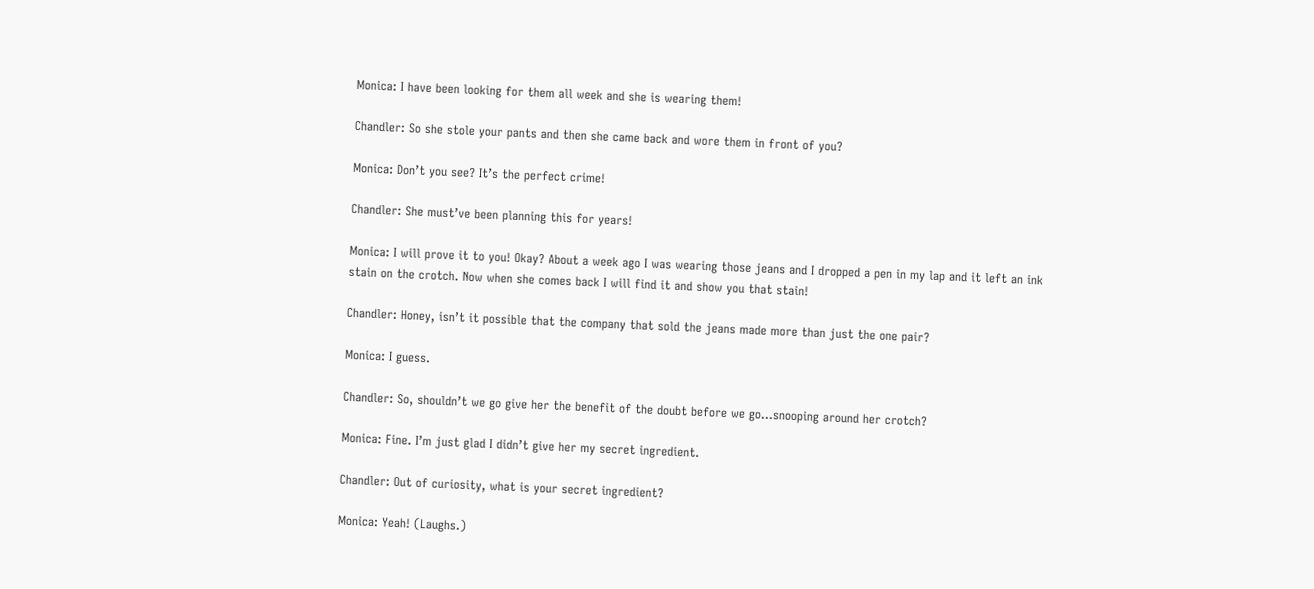Monica: I have been looking for them all week and she is wearing them!

Chandler: So she stole your pants and then she came back and wore them in front of you?

Monica: Don’t you see? It’s the perfect crime!

Chandler: She must’ve been planning this for years!

Monica: I will prove it to you! Okay? About a week ago I was wearing those jeans and I dropped a pen in my lap and it left an ink stain on the crotch. Now when she comes back I will find it and show you that stain!

Chandler: Honey, isn’t it possible that the company that sold the jeans made more than just the one pair?

Monica: I guess.

Chandler: So, shouldn’t we go give her the benefit of the doubt before we go…snooping around her crotch?

Monica: Fine. I’m just glad I didn’t give her my secret ingredient.

Chandler: Out of curiosity, what is your secret ingredient?

Monica: Yeah! (Laughs.)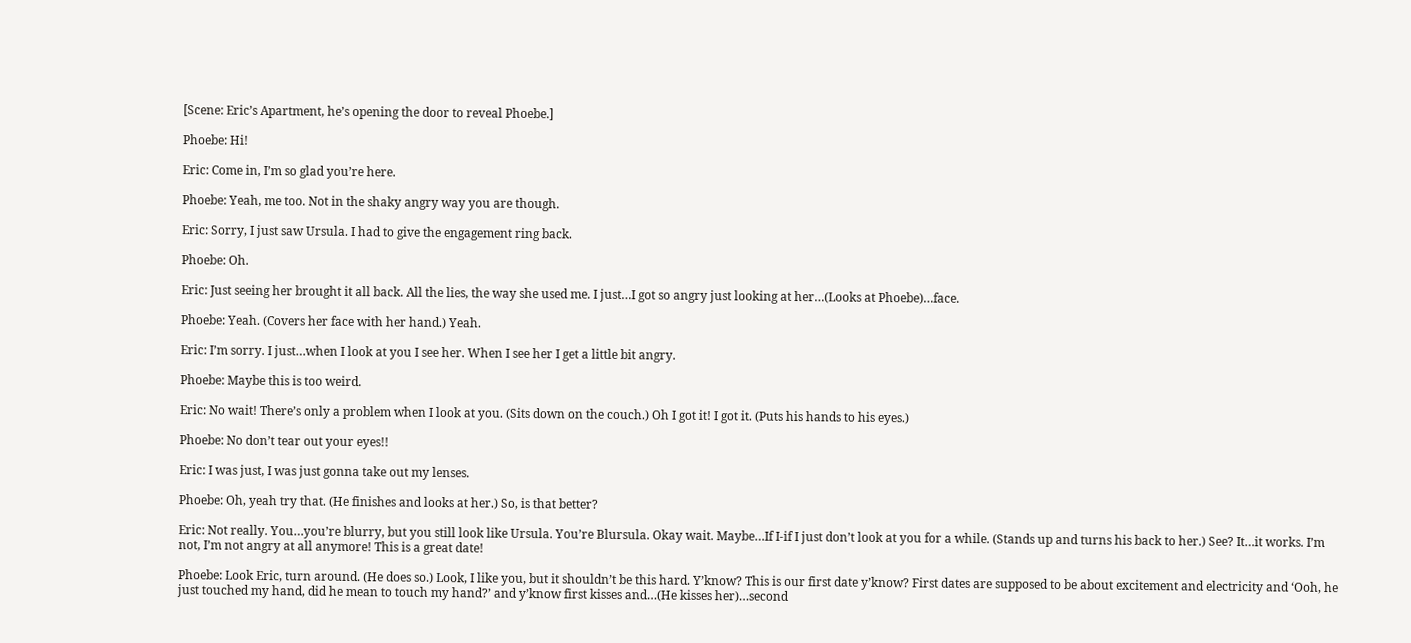[Scene: Eric’s Apartment, he’s opening the door to reveal Phoebe.]

Phoebe: Hi!

Eric: Come in, I’m so glad you’re here.

Phoebe: Yeah, me too. Not in the shaky angry way you are though.

Eric: Sorry, I just saw Ursula. I had to give the engagement ring back.

Phoebe: Oh.

Eric: Just seeing her brought it all back. All the lies, the way she used me. I just…I got so angry just looking at her…(Looks at Phoebe)…face.

Phoebe: Yeah. (Covers her face with her hand.) Yeah.

Eric: I’m sorry. I just…when I look at you I see her. When I see her I get a little bit angry.

Phoebe: Maybe this is too weird.

Eric: No wait! There’s only a problem when I look at you. (Sits down on the couch.) Oh I got it! I got it. (Puts his hands to his eyes.)

Phoebe: No don’t tear out your eyes!!

Eric: I was just, I was just gonna take out my lenses.

Phoebe: Oh, yeah try that. (He finishes and looks at her.) So, is that better?

Eric: Not really. You…you’re blurry, but you still look like Ursula. You’re Blursula. Okay wait. Maybe…If I-if I just don’t look at you for a while. (Stands up and turns his back to her.) See? It…it works. I’m not, I’m not angry at all anymore! This is a great date!

Phoebe: Look Eric, turn around. (He does so.) Look, I like you, but it shouldn’t be this hard. Y’know? This is our first date y’know? First dates are supposed to be about excitement and electricity and ‘Ooh, he just touched my hand, did he mean to touch my hand?’ and y’know first kisses and…(He kisses her)…second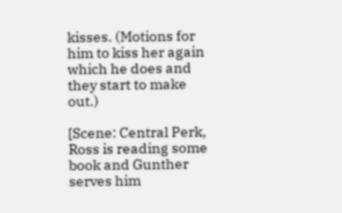kisses. (Motions for him to kiss her again which he does and they start to make out.)

[Scene: Central Perk, Ross is reading some book and Gunther serves him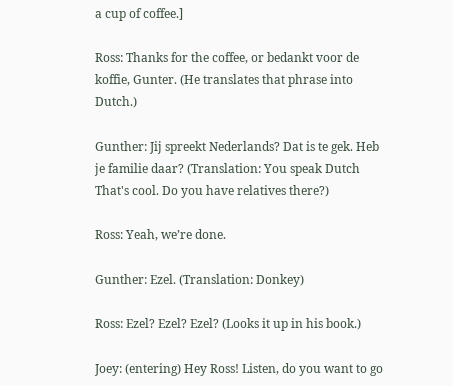a cup of coffee.]

Ross: Thanks for the coffee, or bedankt voor de koffie, Gunter. (He translates that phrase into Dutch.)

Gunther: Jij spreekt Nederlands? Dat is te gek. Heb je familie daar? (Translation: You speak Dutch That's cool. Do you have relatives there?)

Ross: Yeah, we’re done.

Gunther: Ezel. (Translation: Donkey)

Ross: Ezel? Ezel? Ezel? (Looks it up in his book.)

Joey: (entering) Hey Ross! Listen, do you want to go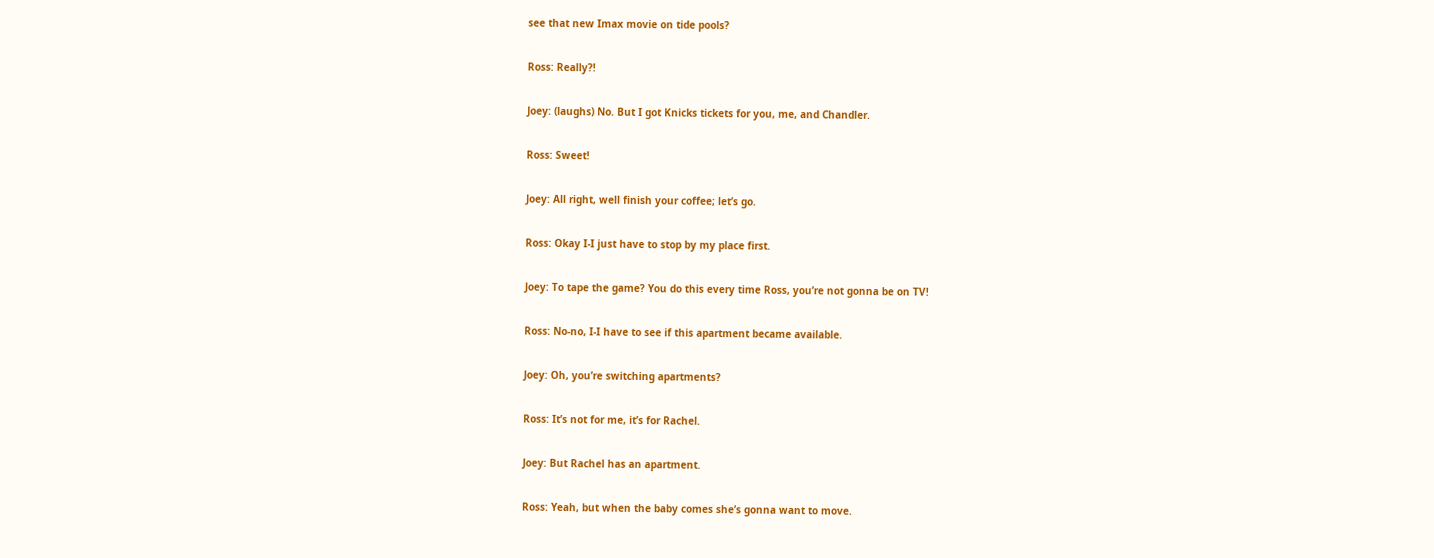see that new Imax movie on tide pools?

Ross: Really?!

Joey: (laughs) No. But I got Knicks tickets for you, me, and Chandler.

Ross: Sweet!

Joey: All right, well finish your coffee; let’s go.

Ross: Okay I-I just have to stop by my place first.

Joey: To tape the game? You do this every time Ross, you’re not gonna be on TV!

Ross: No-no, I-I have to see if this apartment became available.

Joey: Oh, you’re switching apartments?

Ross: It’s not for me, it’s for Rachel.

Joey: But Rachel has an apartment.

Ross: Yeah, but when the baby comes she’s gonna want to move.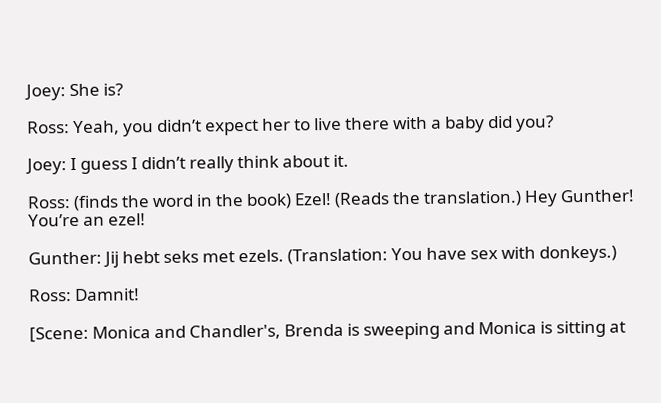Joey: She is?

Ross: Yeah, you didn’t expect her to live there with a baby did you?

Joey: I guess I didn’t really think about it.

Ross: (finds the word in the book) Ezel! (Reads the translation.) Hey Gunther! You’re an ezel!

Gunther: Jij hebt seks met ezels. (Translation: You have sex with donkeys.)

Ross: Damnit!

[Scene: Monica and Chandler's, Brenda is sweeping and Monica is sitting at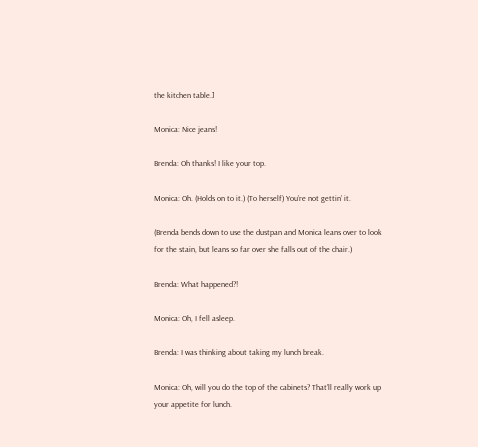the kitchen table.]

Monica: Nice jeans!

Brenda: Oh thanks! I like your top.

Monica: Oh. (Holds on to it.) (To herself) You’re not gettin’ it.

(Brenda bends down to use the dustpan and Monica leans over to look for the stain, but leans so far over she falls out of the chair.)

Brenda: What happened?!

Monica: Oh, I fell asleep.

Brenda: I was thinking about taking my lunch break.

Monica: Oh, will you do the top of the cabinets? That’ll really work up your appetite for lunch.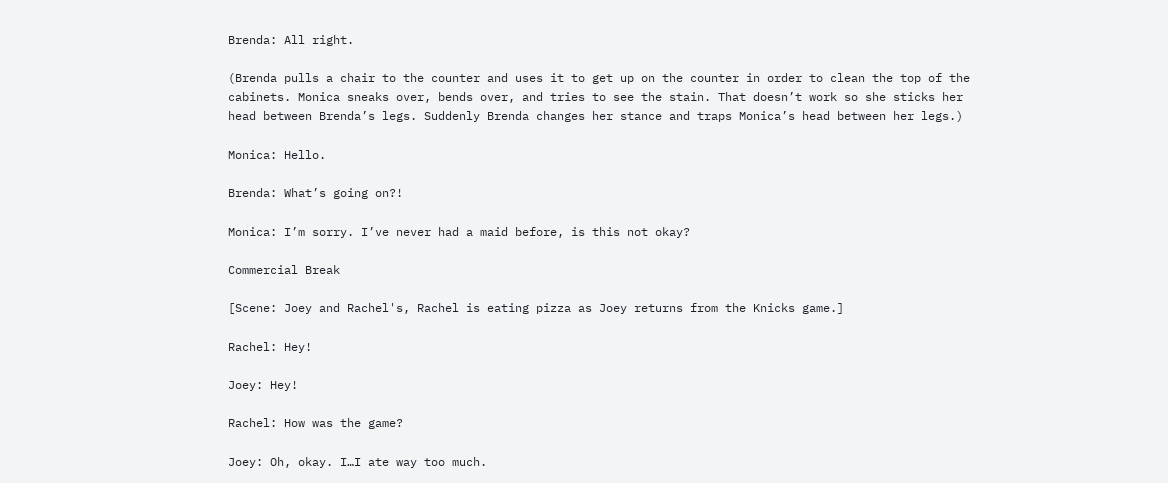Brenda: All right.

(Brenda pulls a chair to the counter and uses it to get up on the counter in order to clean the top of the cabinets. Monica sneaks over, bends over, and tries to see the stain. That doesn’t work so she sticks her head between Brenda’s legs. Suddenly Brenda changes her stance and traps Monica’s head between her legs.)

Monica: Hello.

Brenda: What’s going on?!

Monica: I’m sorry. I’ve never had a maid before, is this not okay?

Commercial Break

[Scene: Joey and Rachel's, Rachel is eating pizza as Joey returns from the Knicks game.]

Rachel: Hey!

Joey: Hey!

Rachel: How was the game?

Joey: Oh, okay. I…I ate way too much.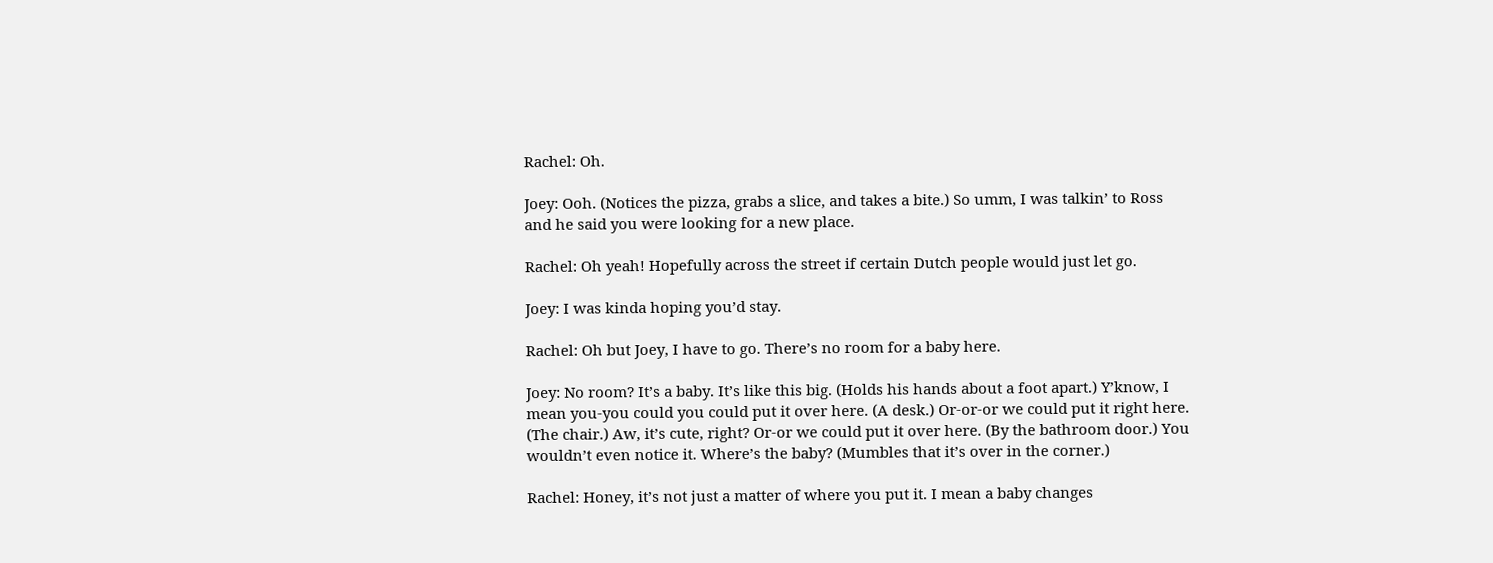Rachel: Oh.

Joey: Ooh. (Notices the pizza, grabs a slice, and takes a bite.) So umm, I was talkin’ to Ross and he said you were looking for a new place.

Rachel: Oh yeah! Hopefully across the street if certain Dutch people would just let go.

Joey: I was kinda hoping you’d stay.

Rachel: Oh but Joey, I have to go. There’s no room for a baby here.

Joey: No room? It’s a baby. It’s like this big. (Holds his hands about a foot apart.) Y’know, I mean you-you could you could put it over here. (A desk.) Or-or-or we could put it right here. (The chair.) Aw, it’s cute, right? Or-or we could put it over here. (By the bathroom door.) You wouldn’t even notice it. Where’s the baby? (Mumbles that it’s over in the corner.)

Rachel: Honey, it’s not just a matter of where you put it. I mean a baby changes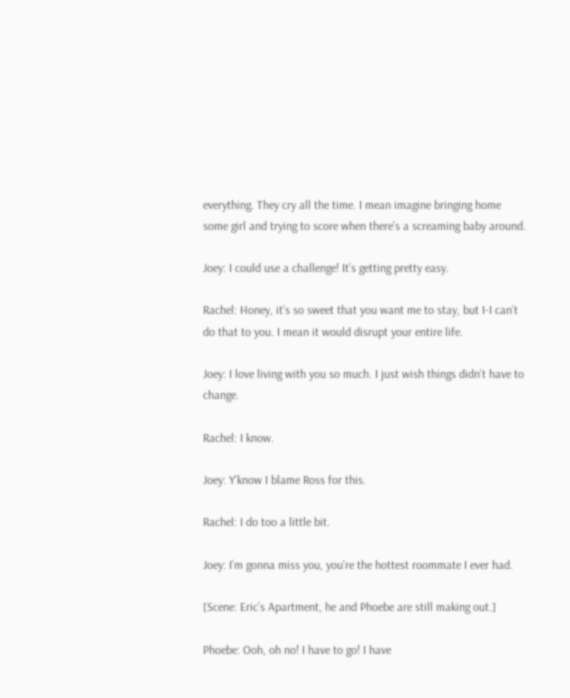everything. They cry all the time. I mean imagine bringing home some girl and trying to score when there’s a screaming baby around.

Joey: I could use a challenge! It’s getting pretty easy.

Rachel: Honey, it’s so sweet that you want me to stay, but I-I can’t do that to you. I mean it would disrupt your entire life.

Joey: I love living with you so much. I just wish things didn’t have to change.

Rachel: I know.

Joey: Y’know I blame Ross for this.

Rachel: I do too a little bit.

Joey: I’m gonna miss you, you’re the hottest roommate I ever had.

[Scene: Eric’s Apartment, he and Phoebe are still making out.]

Phoebe: Ooh, oh no! I have to go! I have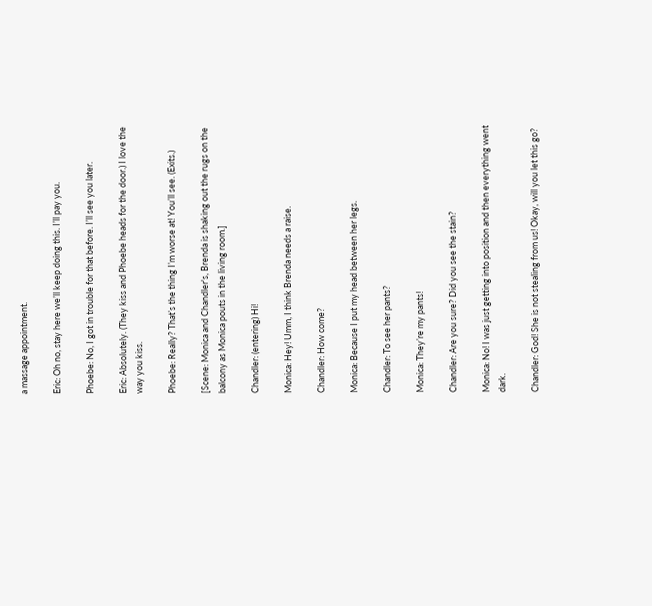a massage appointment.

Eric: Oh no, stay here we’ll keep doing this. I’ll pay you.

Phoebe: No, I got in trouble for that before. I’ll see you later.

Eric: Absolutely. (They kiss and Phoebe heads for the door.) I love the way you kiss.

Phoebe: Really? That’s the thing I’m worse at! You’ll see. (Exits.)

[Scene: Monica and Chandler's, Brenda is shaking out the rugs on the balcony as Monica pouts in the living room.]

Chandler: (entering) Hi!

Monica: Hey! Umm, I think Brenda needs a raise.

Chandler: How come?

Monica: Because I put my head between her legs.

Chandler: To see her pants?

Monica: They’re my pants!

Chandler: Are you sure? Did you see the stain?

Monica: No! I was just getting into position and then everything went dark.

Chandler: God! She is not stealing from us! Okay, will you let this go?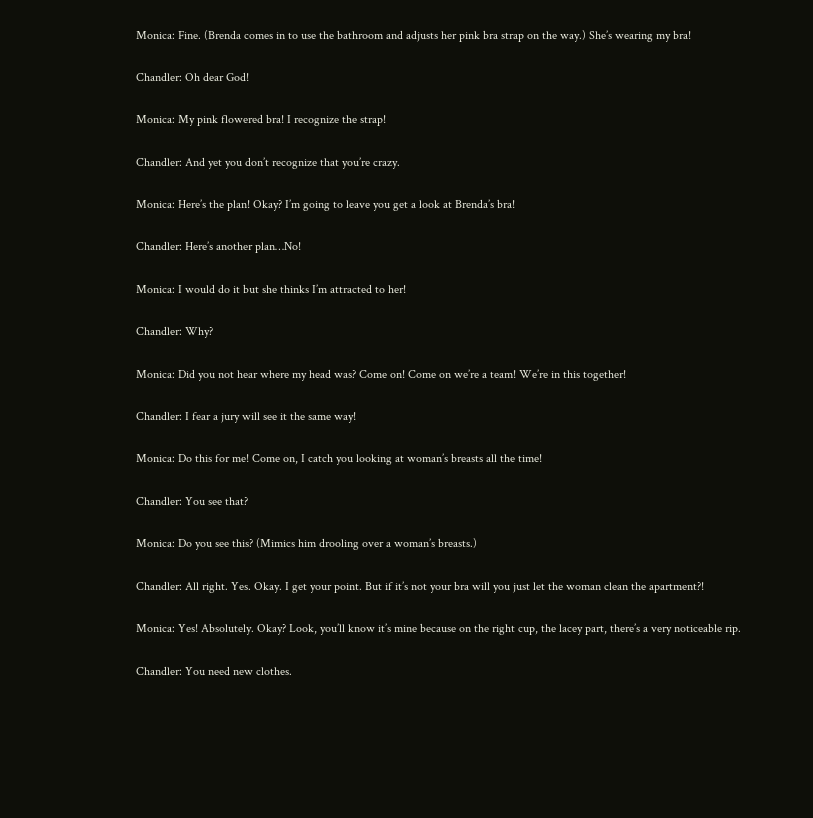Monica: Fine. (Brenda comes in to use the bathroom and adjusts her pink bra strap on the way.) She’s wearing my bra!

Chandler: Oh dear God!

Monica: My pink flowered bra! I recognize the strap!

Chandler: And yet you don’t recognize that you’re crazy.

Monica: Here’s the plan! Okay? I’m going to leave you get a look at Brenda’s bra!

Chandler: Here’s another plan…No!

Monica: I would do it but she thinks I’m attracted to her!

Chandler: Why?

Monica: Did you not hear where my head was? Come on! Come on we’re a team! We’re in this together!

Chandler: I fear a jury will see it the same way!

Monica: Do this for me! Come on, I catch you looking at woman’s breasts all the time!

Chandler: You see that?

Monica: Do you see this? (Mimics him drooling over a woman’s breasts.)

Chandler: All right. Yes. Okay. I get your point. But if it’s not your bra will you just let the woman clean the apartment?!

Monica: Yes! Absolutely. Okay? Look, you’ll know it’s mine because on the right cup, the lacey part, there’s a very noticeable rip.

Chandler: You need new clothes.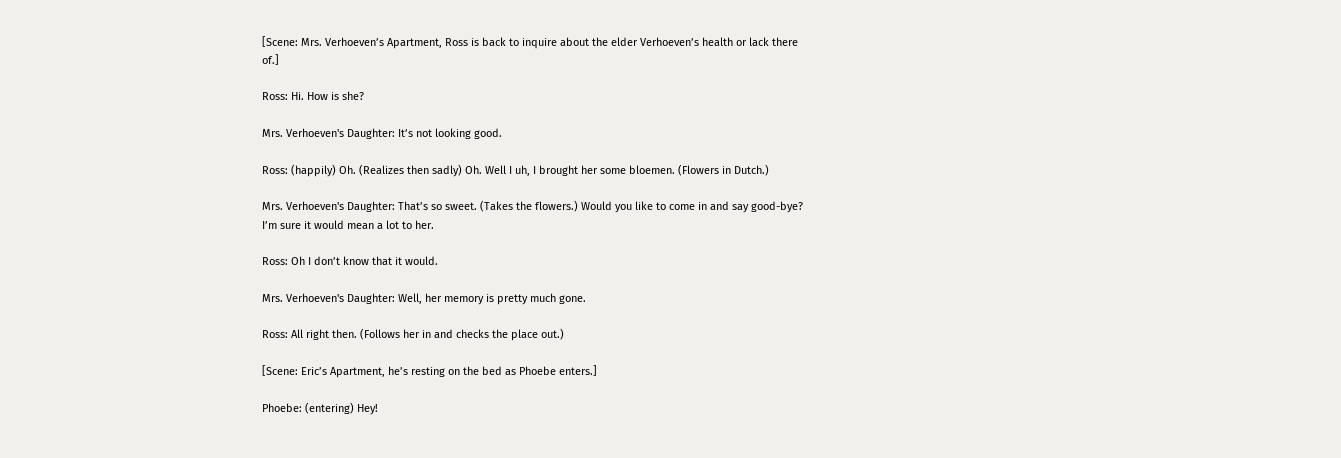[Scene: Mrs. Verhoeven’s Apartment, Ross is back to inquire about the elder Verhoeven’s health or lack there of.]

Ross: Hi. How is she?

Mrs. Verhoeven's Daughter: It’s not looking good.

Ross: (happily) Oh. (Realizes then sadly) Oh. Well I uh, I brought her some bloemen. (Flowers in Dutch.)

Mrs. Verhoeven's Daughter: That’s so sweet. (Takes the flowers.) Would you like to come in and say good-bye? I’m sure it would mean a lot to her.

Ross: Oh I don’t know that it would.

Mrs. Verhoeven's Daughter: Well, her memory is pretty much gone.

Ross: All right then. (Follows her in and checks the place out.)

[Scene: Eric’s Apartment, he’s resting on the bed as Phoebe enters.]

Phoebe: (entering) Hey!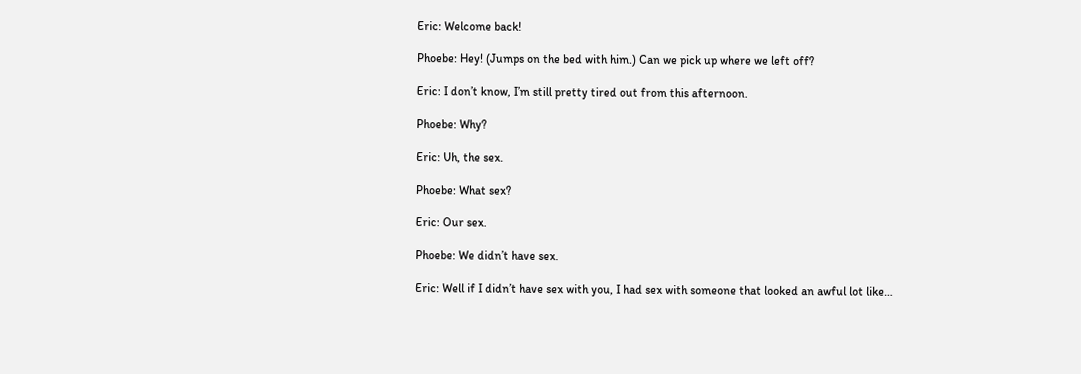Eric: Welcome back!

Phoebe: Hey! (Jumps on the bed with him.) Can we pick up where we left off?

Eric: I don’t know, I’m still pretty tired out from this afternoon.

Phoebe: Why?

Eric: Uh, the sex.

Phoebe: What sex?

Eric: Our sex.

Phoebe: We didn’t have sex.

Eric: Well if I didn’t have sex with you, I had sex with someone that looked an awful lot like…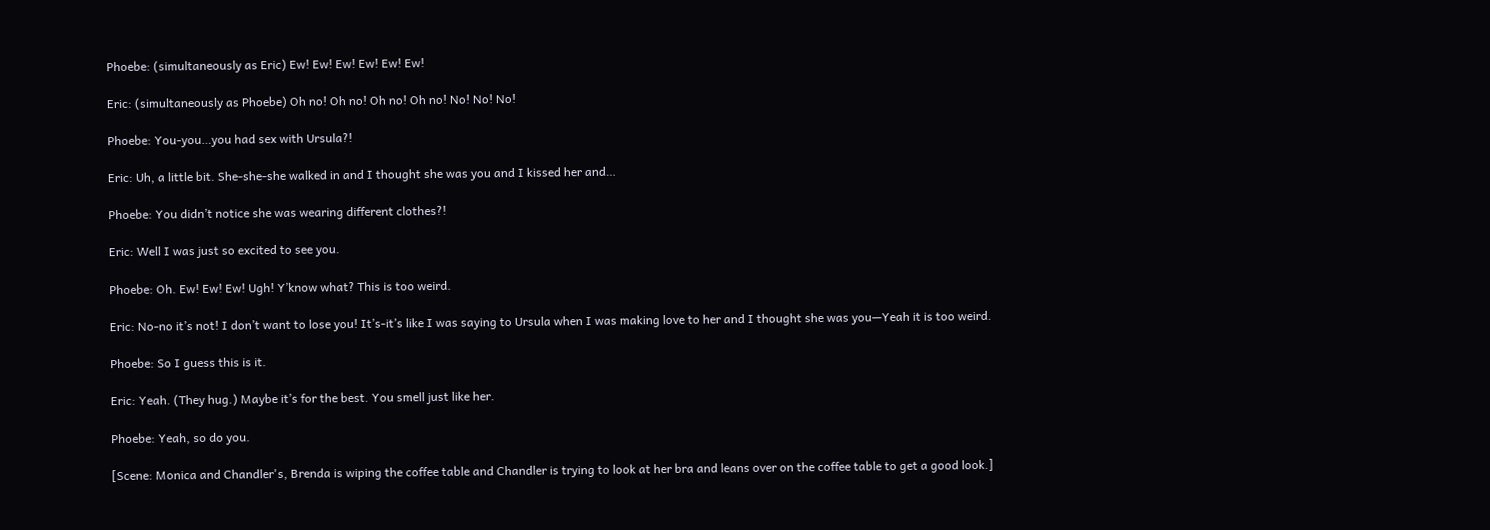Phoebe: (simultaneously as Eric) Ew! Ew! Ew! Ew! Ew! Ew!

Eric: (simultaneously as Phoebe) Oh no! Oh no! Oh no! Oh no! No! No! No!

Phoebe: You-you…you had sex with Ursula?!

Eric: Uh, a little bit. She-she-she walked in and I thought she was you and I kissed her and…

Phoebe: You didn’t notice she was wearing different clothes?!

Eric: Well I was just so excited to see you.

Phoebe: Oh. Ew! Ew! Ew! Ugh! Y’know what? This is too weird.

Eric: No-no it’s not! I don’t want to lose you! It’s-it’s like I was saying to Ursula when I was making love to her and I thought she was you—Yeah it is too weird.

Phoebe: So I guess this is it.

Eric: Yeah. (They hug.) Maybe it’s for the best. You smell just like her.

Phoebe: Yeah, so do you.

[Scene: Monica and Chandler's, Brenda is wiping the coffee table and Chandler is trying to look at her bra and leans over on the coffee table to get a good look.]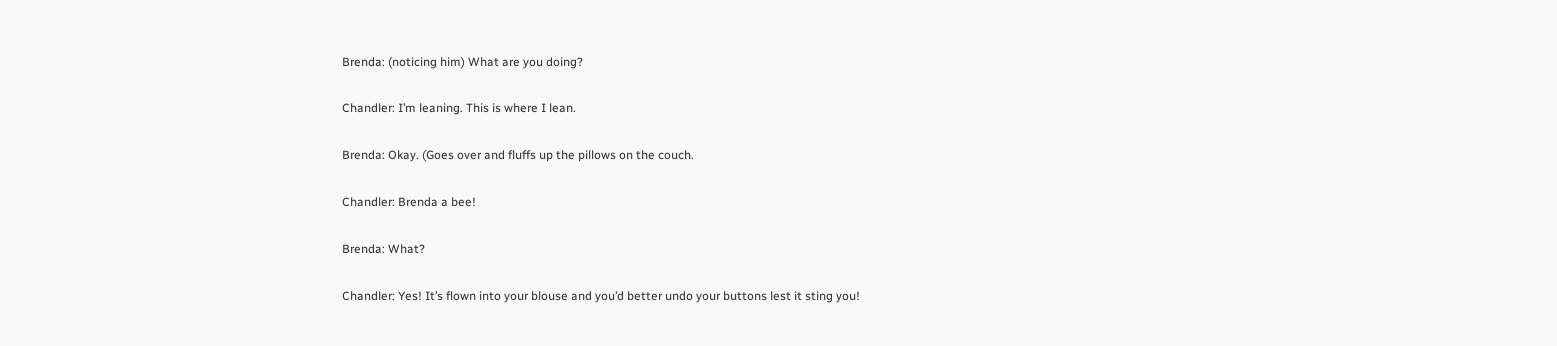Brenda: (noticing him) What are you doing?

Chandler: I’m leaning. This is where I lean.

Brenda: Okay. (Goes over and fluffs up the pillows on the couch.

Chandler: Brenda a bee!

Brenda: What?

Chandler: Yes! It’s flown into your blouse and you’d better undo your buttons lest it sting you!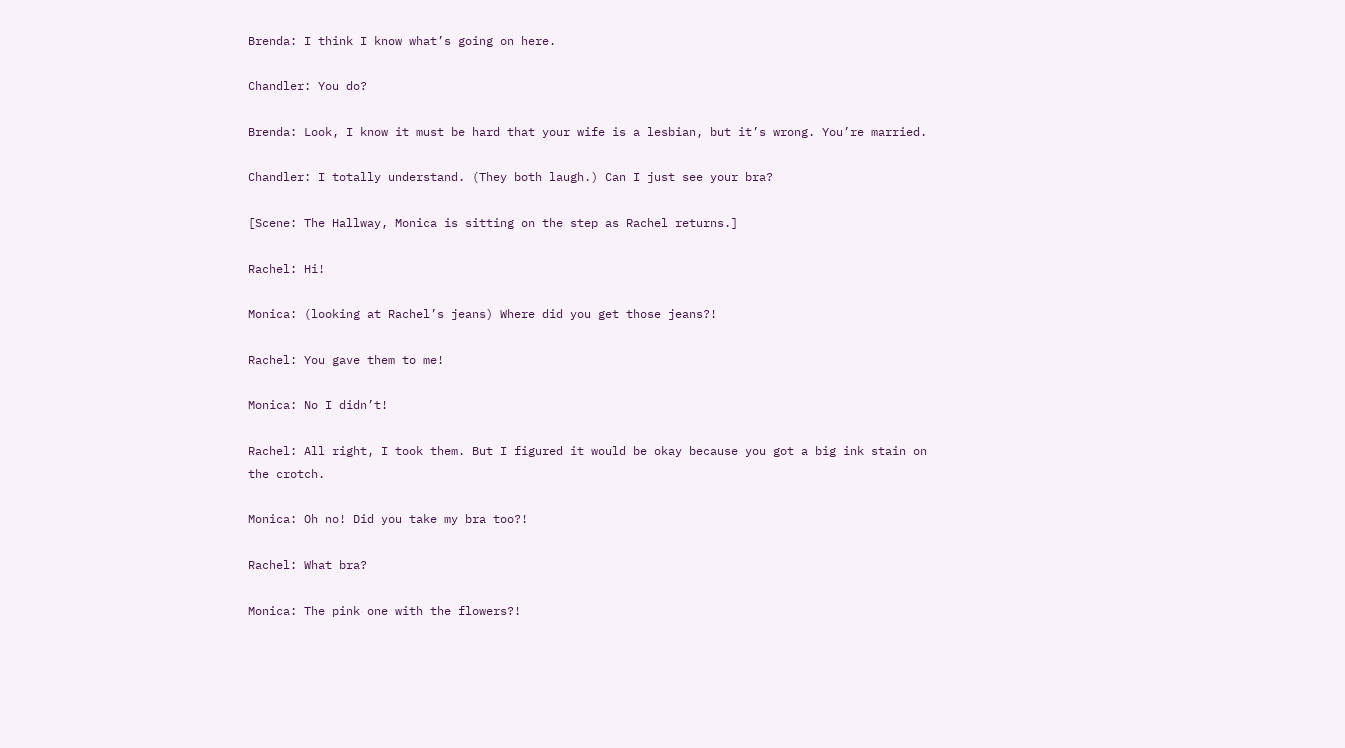Brenda: I think I know what’s going on here.

Chandler: You do?

Brenda: Look, I know it must be hard that your wife is a lesbian, but it’s wrong. You’re married.

Chandler: I totally understand. (They both laugh.) Can I just see your bra?

[Scene: The Hallway, Monica is sitting on the step as Rachel returns.]

Rachel: Hi!

Monica: (looking at Rachel’s jeans) Where did you get those jeans?!

Rachel: You gave them to me!

Monica: No I didn’t!

Rachel: All right, I took them. But I figured it would be okay because you got a big ink stain on the crotch.

Monica: Oh no! Did you take my bra too?!

Rachel: What bra?

Monica: The pink one with the flowers?!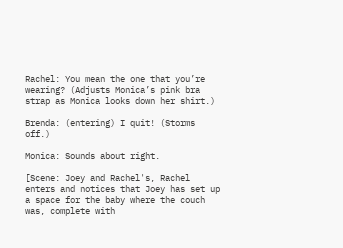Rachel: You mean the one that you’re wearing? (Adjusts Monica’s pink bra strap as Monica looks down her shirt.)

Brenda: (entering) I quit! (Storms off.)

Monica: Sounds about right.

[Scene: Joey and Rachel's, Rachel enters and notices that Joey has set up a space for the baby where the couch was, complete with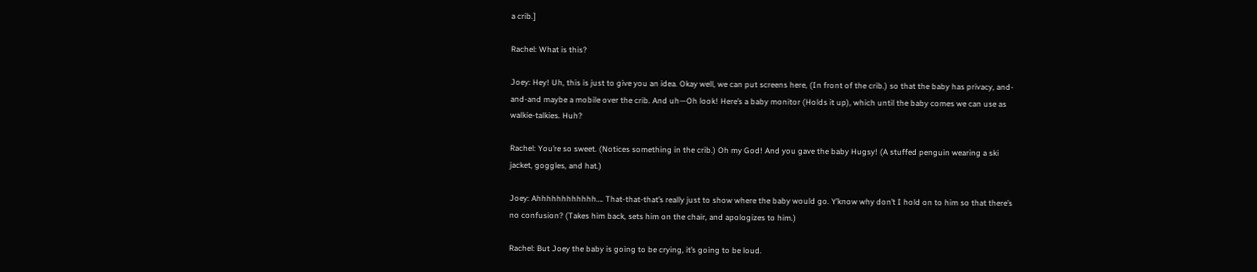a crib.]

Rachel: What is this?

Joey: Hey! Uh, this is just to give you an idea. Okay well, we can put screens here, (In front of the crib.) so that the baby has privacy, and-and-and maybe a mobile over the crib. And uh—Oh look! Here’s a baby monitor (Holds it up), which until the baby comes we can use as walkie-talkies. Huh?

Rachel: You’re so sweet. (Notices something in the crib.) Oh my God! And you gave the baby Hugsy! (A stuffed penguin wearing a ski jacket, goggles, and hat.)

Joey: Ahhhhhhhhhhhh…. That-that-that’s really just to show where the baby would go. Y’know why don’t I hold on to him so that there’s no confusion? (Takes him back, sets him on the chair, and apologizes to him.)

Rachel: But Joey the baby is going to be crying, it’s going to be loud.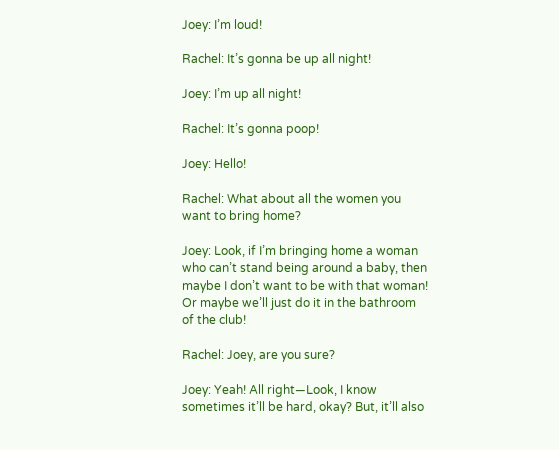Joey: I’m loud!

Rachel: It’s gonna be up all night!

Joey: I’m up all night!

Rachel: It’s gonna poop!

Joey: Hello!

Rachel: What about all the women you want to bring home?

Joey: Look, if I’m bringing home a woman who can’t stand being around a baby, then maybe I don’t want to be with that woman! Or maybe we’ll just do it in the bathroom of the club!

Rachel: Joey, are you sure?

Joey: Yeah! All right—Look, I know sometimes it’ll be hard, okay? But, it’ll also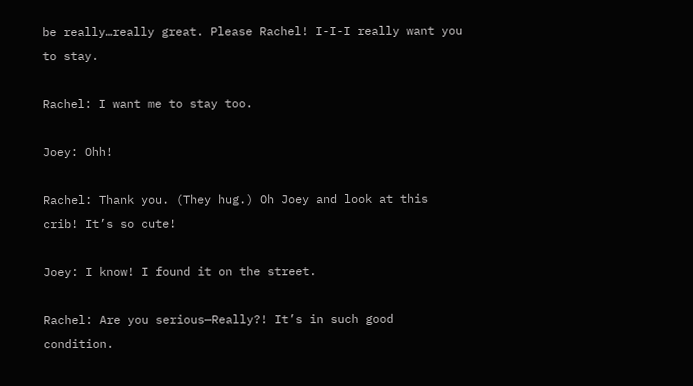be really…really great. Please Rachel! I-I-I really want you to stay.

Rachel: I want me to stay too.

Joey: Ohh!

Rachel: Thank you. (They hug.) Oh Joey and look at this crib! It’s so cute!

Joey: I know! I found it on the street.

Rachel: Are you serious—Really?! It’s in such good condition.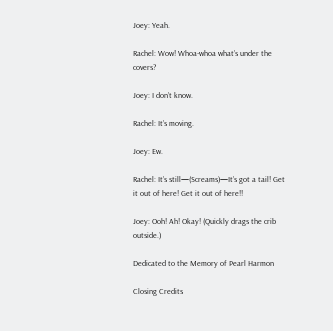Joey: Yeah.

Rachel: Wow! Whoa-whoa what’s under the covers?

Joey: I don’t know.

Rachel: It’s moving.

Joey: Ew.

Rachel: It’s still—(Screams)—It’s got a tail! Get it out of here! Get it out of here!!

Joey: Ooh! Ah! Okay! (Quickly drags the crib outside.)

Dedicated to the Memory of Pearl Harmon

Closing Credits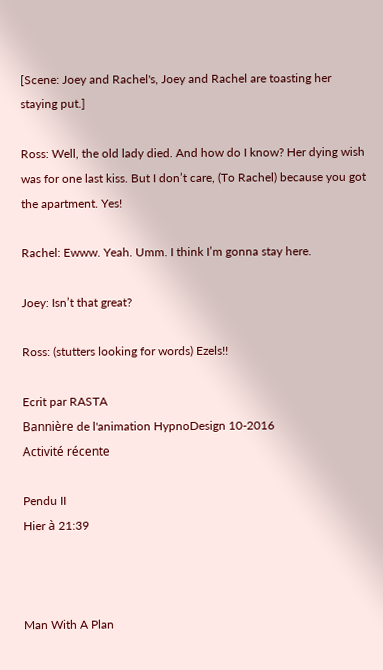[Scene: Joey and Rachel's, Joey and Rachel are toasting her staying put.]

Ross: Well, the old lady died. And how do I know? Her dying wish was for one last kiss. But I don’t care, (To Rachel) because you got the apartment. Yes!

Rachel: Ewww. Yeah. Umm. I think I’m gonna stay here.

Joey: Isn’t that great?

Ross: (stutters looking for words) Ezels!!

Ecrit par RASTA
Bannière de l'animation HypnoDesign 10-2016
Activité récente

Pendu II
Hier à 21:39



Man With A Plan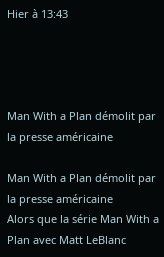Hier à 13:43




Man With a Plan démolit par la presse américaine

Man With a Plan démolit par la presse américaine
Alors que la série Man With a Plan avec Matt LeBlanc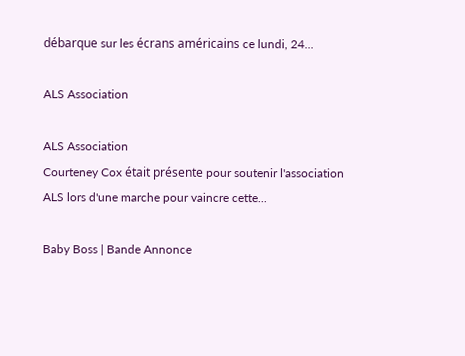débarque sur les écrans américains ce lundi, 24...

ALS Association

ALS Association
Courteney Cox était présente pour soutenir l'association ALS lors d'une marche pour vaincre cette...

Baby Boss | Bande Annonce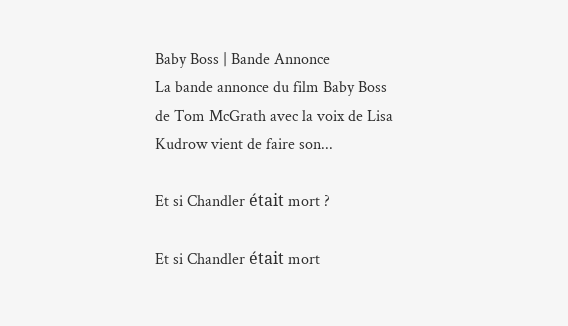Baby Boss | Bande Annonce
La bande annonce du film Baby Boss de Tom McGrath avec la voix de Lisa Kudrow vient de faire son...

Et si Chandler était mort ?

Et si Chandler était mort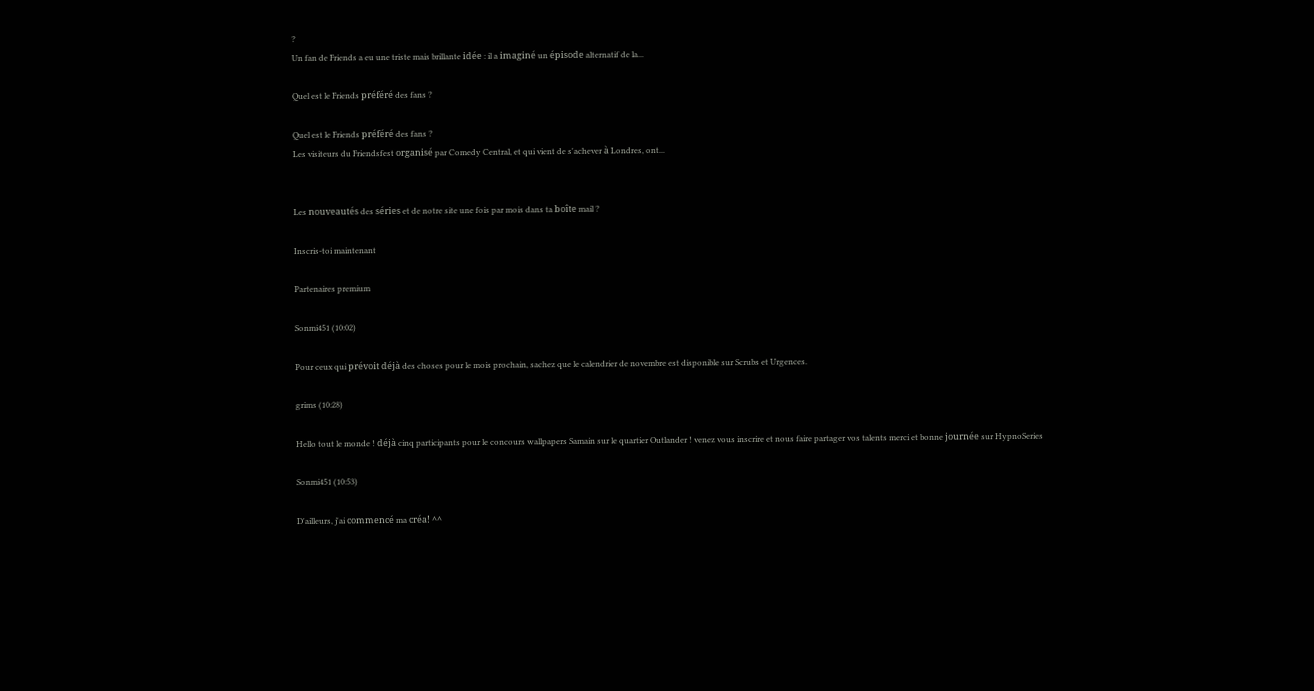?
Un fan de Friends a eu une triste mais brillante idée : il a imaginé un épisode alternatif de la...

Quel est le Friends préféré des fans ?

Quel est le Friends préféré des fans ?
Les visiteurs du Friendsfest organisé par Comedy Central, et qui vient de s'achever à Londres, ont...


Les nouveautés des séries et de notre site une fois par mois dans ta boîte mail ?

Inscris-toi maintenant

Partenaires premium

Sonmi451 (10:02)

Pour ceux qui prévoit déjà des choses pour le mois prochain, sachez que le calendrier de novembre est disponible sur Scrubs et Urgences.

grims (10:28)

Hello tout le monde ! déjà cinq participants pour le concours wallpapers Samain sur le quartier Outlander ! venez vous inscrire et nous faire partager vos talents merci et bonne journée sur HypnoSeries

Sonmi451 (10:53)

D'ailleurs, j'ai commencé ma créa! ^^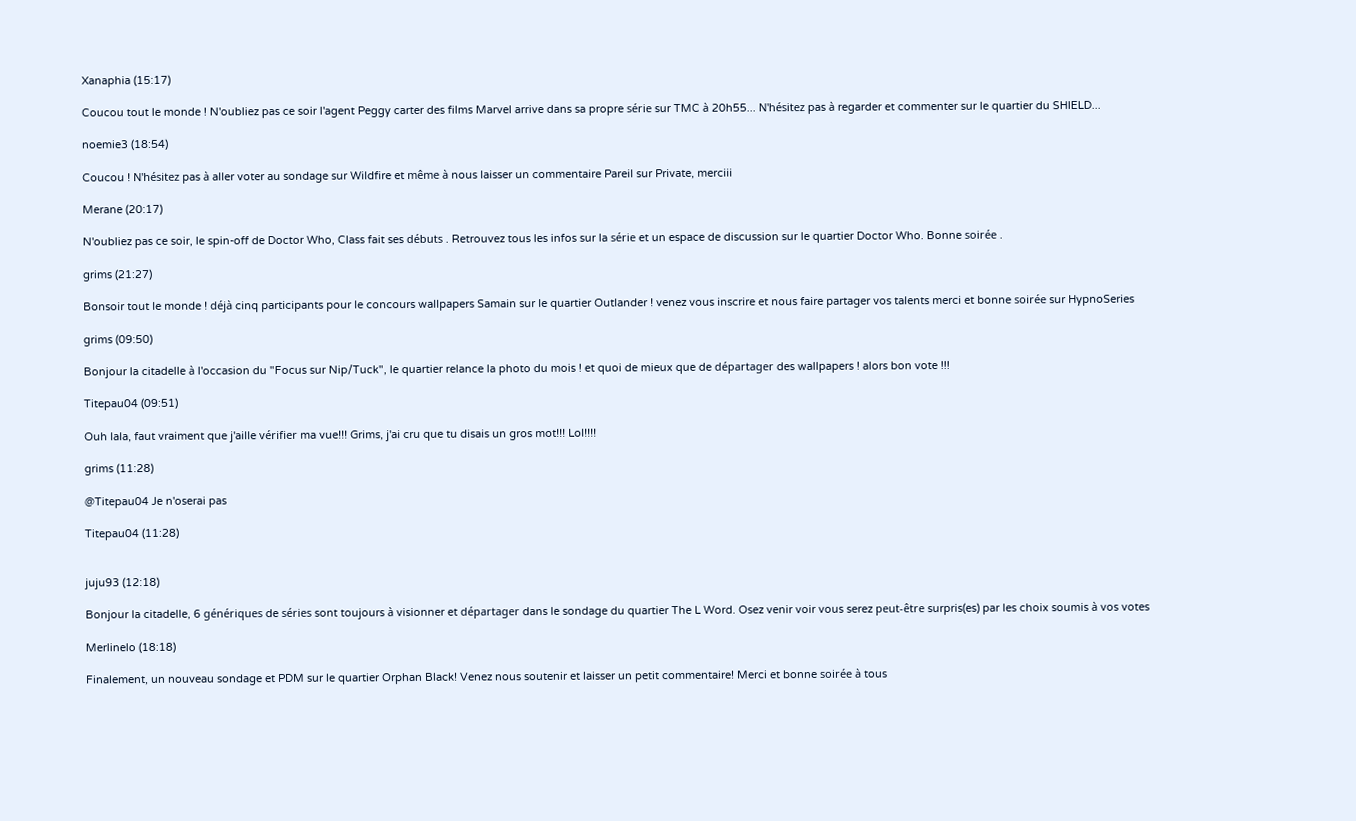Xanaphia (15:17)

Coucou tout le monde ! N'oubliez pas ce soir l'agent Peggy carter des films Marvel arrive dans sa propre série sur TMC à 20h55... N'hésitez pas à regarder et commenter sur le quartier du SHIELD...

noemie3 (18:54)

Coucou ! N'hésitez pas à aller voter au sondage sur Wildfire et même à nous laisser un commentaire Pareil sur Private, merciii

Merane (20:17)

N'oubliez pas ce soir, le spin-off de Doctor Who, Class fait ses débuts . Retrouvez tous les infos sur la série et un espace de discussion sur le quartier Doctor Who. Bonne soirée .

grims (21:27)

Bonsoir tout le monde ! déjà cinq participants pour le concours wallpapers Samain sur le quartier Outlander ! venez vous inscrire et nous faire partager vos talents merci et bonne soirée sur HypnoSeries

grims (09:50)

Bonjour la citadelle à l'occasion du "Focus sur Nip/Tuck", le quartier relance la photo du mois ! et quoi de mieux que de départager des wallpapers ! alors bon vote !!!

Titepau04 (09:51)

Ouh lala, faut vraiment que j'aille vérifier ma vue!!! Grims, j'ai cru que tu disais un gros mot!!! Lol!!!!

grims (11:28)

@Titepau04 Je n'oserai pas

Titepau04 (11:28)


juju93 (12:18)

Bonjour la citadelle, 6 génériques de séries sont toujours à visionner et départager dans le sondage du quartier The L Word. Osez venir voir vous serez peut-être surpris(es) par les choix soumis à vos votes

Merlinelo (18:18)

Finalement, un nouveau sondage et PDM sur le quartier Orphan Black! Venez nous soutenir et laisser un petit commentaire! Merci et bonne soirée à tous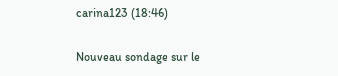carina123 (18:46)

Nouveau sondage sur le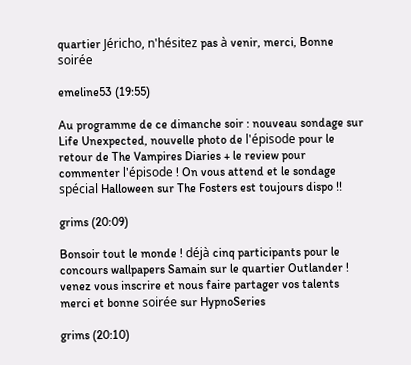quartier Jéricho, n'hésitez pas à venir, merci, Bonne soirée

emeline53 (19:55)

Au programme de ce dimanche soir : nouveau sondage sur Life Unexpected, nouvelle photo de l'épisode pour le retour de The Vampires Diaries + le review pour commenter l'épisode ! On vous attend et le sondage spécial Halloween sur The Fosters est toujours dispo !!

grims (20:09)

Bonsoir tout le monde ! déjà cinq participants pour le concours wallpapers Samain sur le quartier Outlander ! venez vous inscrire et nous faire partager vos talents merci et bonne soirée sur HypnoSeries

grims (20:10)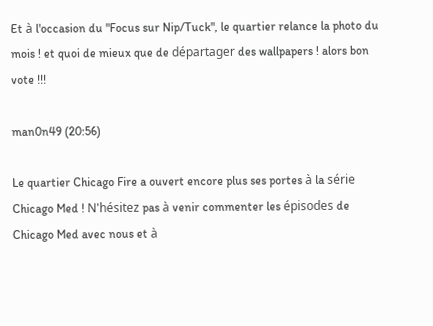Et à l'occasion du "Focus sur Nip/Tuck", le quartier relance la photo du mois ! et quoi de mieux que de départager des wallpapers ! alors bon vote !!!

man0n49 (20:56)

Le quartier Chicago Fire a ouvert encore plus ses portes à la série Chicago Med ! N'hésitez pas à venir commenter les épisodes de Chicago Med avec nous et à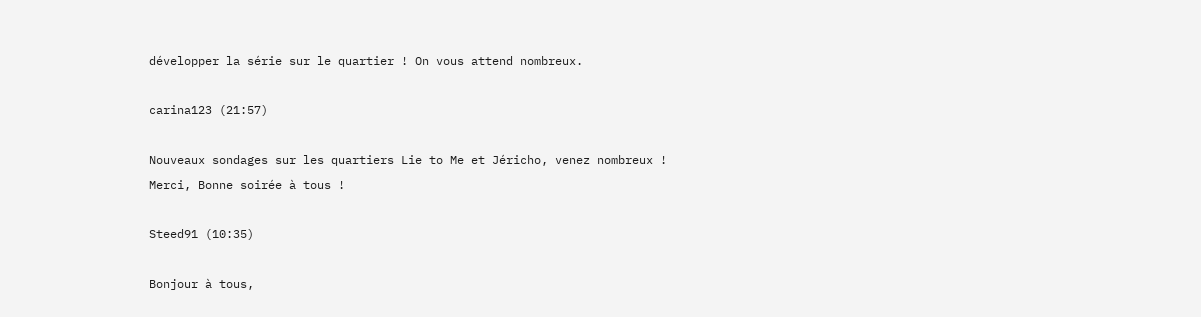développer la série sur le quartier ! On vous attend nombreux.

carina123 (21:57)

Nouveaux sondages sur les quartiers Lie to Me et Jéricho, venez nombreux ! Merci, Bonne soirée à tous !

Steed91 (10:35)

Bonjour à tous,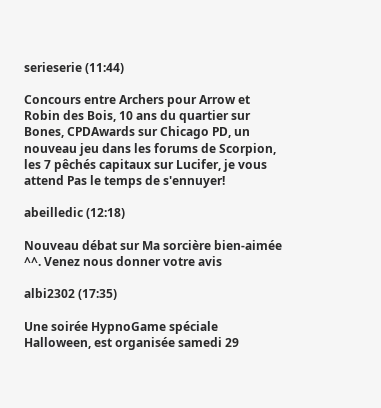serieserie (11:44)

Concours entre Archers pour Arrow et Robin des Bois, 10 ans du quartier sur Bones, CPDAwards sur Chicago PD, un nouveau jeu dans les forums de Scorpion, les 7 pêchés capitaux sur Lucifer, je vous attend Pas le temps de s'ennuyer!

abeilledic (12:18)

Nouveau débat sur Ma sorcière bien-aimée ^^. Venez nous donner votre avis

albi2302 (17:35)

Une soirée HypnoGame spéciale Halloween, est organisée samedi 29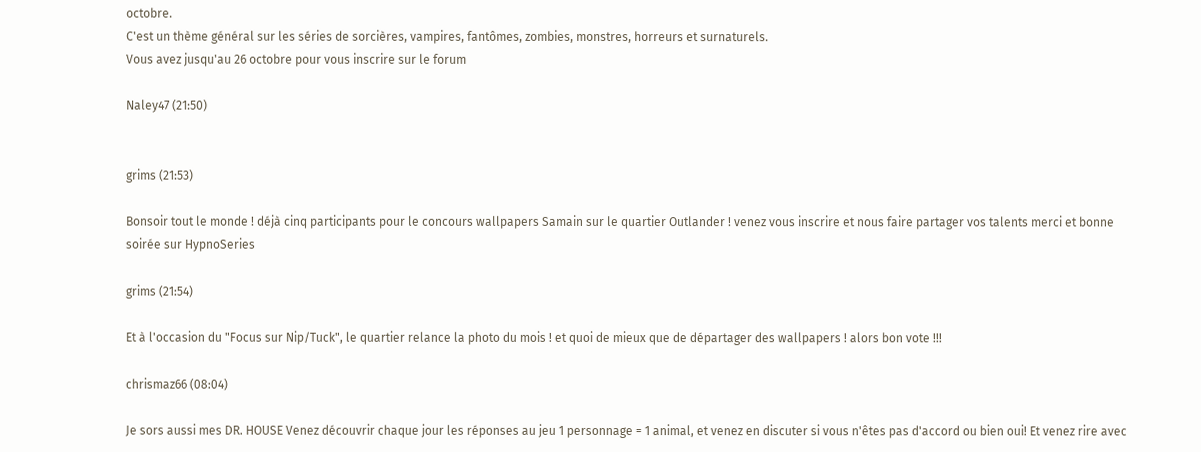octobre.
C'est un thème général sur les séries de sorcières, vampires, fantômes, zombies, monstres, horreurs et surnaturels.
Vous avez jusqu'au 26 octobre pour vous inscrire sur le forum

Naley47 (21:50)


grims (21:53)

Bonsoir tout le monde ! déjà cinq participants pour le concours wallpapers Samain sur le quartier Outlander ! venez vous inscrire et nous faire partager vos talents merci et bonne soirée sur HypnoSeries

grims (21:54)

Et à l'occasion du "Focus sur Nip/Tuck", le quartier relance la photo du mois ! et quoi de mieux que de départager des wallpapers ! alors bon vote !!!

chrismaz66 (08:04)

Je sors aussi mes DR. HOUSE Venez découvrir chaque jour les réponses au jeu 1 personnage = 1 animal, et venez en discuter si vous n'êtes pas d'accord ou bien oui! Et venez rire avec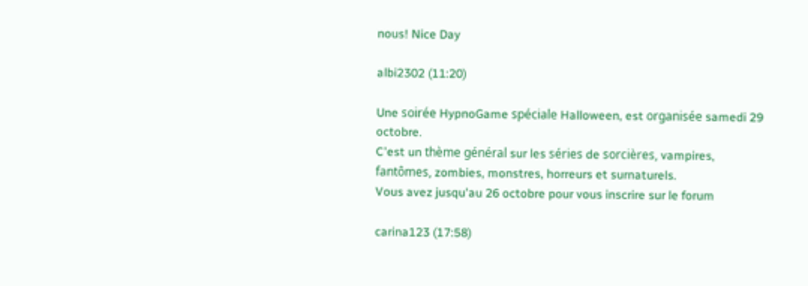nous! Nice Day

albi2302 (11:20)

Une soirée HypnoGame spéciale Halloween, est organisée samedi 29 octobre.
C'est un thème général sur les séries de sorcières, vampires, fantômes, zombies, monstres, horreurs et surnaturels.
Vous avez jusqu'au 26 octobre pour vous inscrire sur le forum

carina123 (17:58)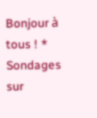Bonjour à tous ! * Sondages sur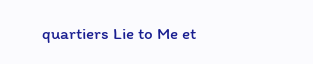quartiers Lie to Me et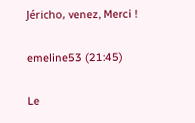Jéricho, venez, Merci !

emeline53 (21:45)

Le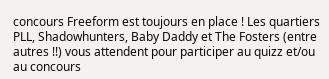concours Freeform est toujours en place ! Les quartiers PLL, Shadowhunters, Baby Daddy et The Fosters (entre autres !!) vous attendent pour participer au quizz et/ou au concours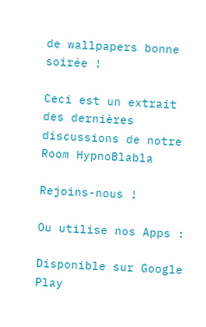de wallpapers bonne soirée !

Ceci est un extrait des dernières discussions de notre Room HypnoBlabla

Rejoins-nous !

Ou utilise nos Apps :

Disponible sur Google Play